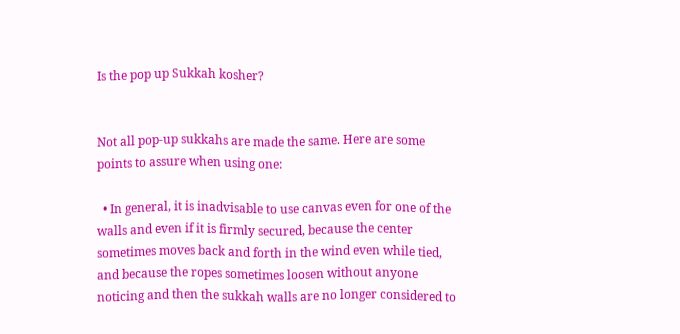Is the pop up Sukkah kosher?


Not all pop-up sukkahs are made the same. Here are some points to assure when using one:

  • In general, it is inadvisable to use canvas even for one of the walls and even if it is firmly secured, because the center sometimes moves back and forth in the wind even while tied, and because the ropes sometimes loosen without anyone noticing and then the sukkah walls are no longer considered to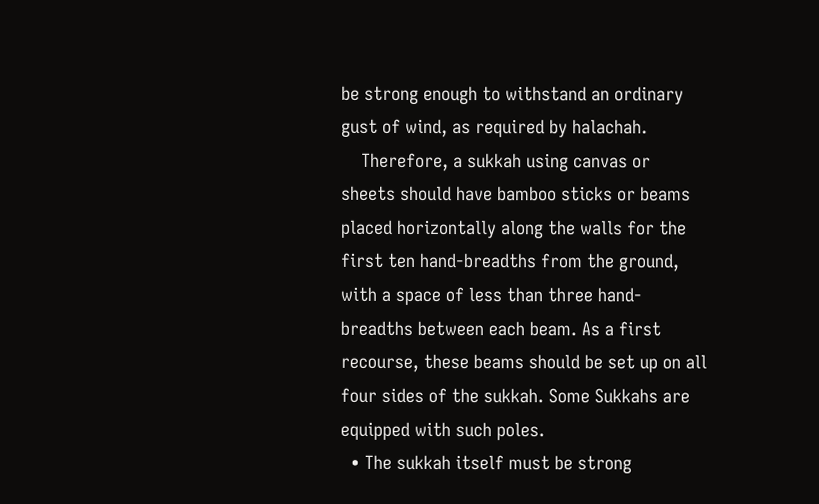be strong enough to withstand an ordinary gust of wind, as required by halachah.
    Therefore, a sukkah using canvas or sheets should have bamboo sticks or beams placed horizontally along the walls for the first ten hand-breadths from the ground, with a space of less than three hand-breadths between each beam. As a first recourse, these beams should be set up on all four sides of the sukkah. Some Sukkahs are equipped with such poles.
  • The sukkah itself must be strong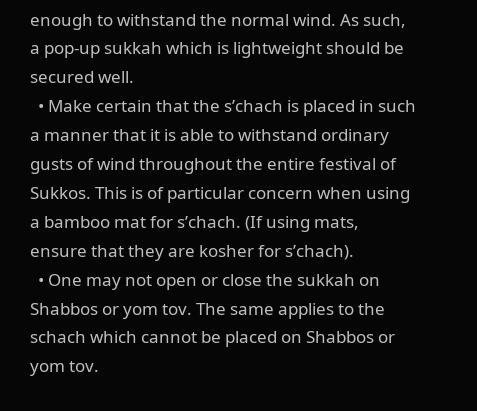enough to withstand the normal wind. As such, a pop-up sukkah which is lightweight should be secured well.
  • Make certain that the s’chach is placed in such a manner that it is able to withstand ordinary gusts of wind throughout the entire festival of Sukkos. This is of particular concern when using a bamboo mat for s’chach. (If using mats, ensure that they are kosher for s’chach).
  • One may not open or close the sukkah on Shabbos or yom tov. The same applies to the schach which cannot be placed on Shabbos or yom tov.